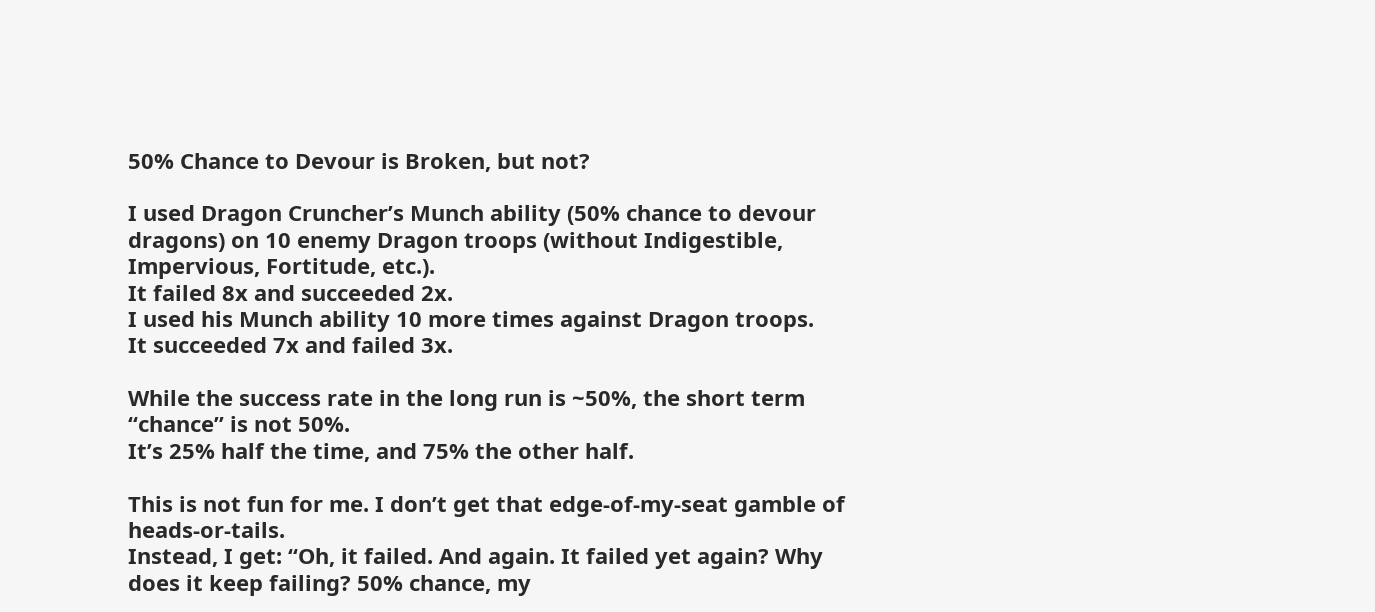50% Chance to Devour is Broken, but not?

I used Dragon Cruncher’s Munch ability (50% chance to devour dragons) on 10 enemy Dragon troops (without Indigestible, Impervious, Fortitude, etc.).
It failed 8x and succeeded 2x.
I used his Munch ability 10 more times against Dragon troops.
It succeeded 7x and failed 3x.

While the success rate in the long run is ~50%, the short term “chance” is not 50%.
It’s 25% half the time, and 75% the other half.

This is not fun for me. I don’t get that edge-of-my-seat gamble of heads-or-tails.
Instead, I get: “Oh, it failed. And again. It failed yet again? Why does it keep failing? 50% chance, my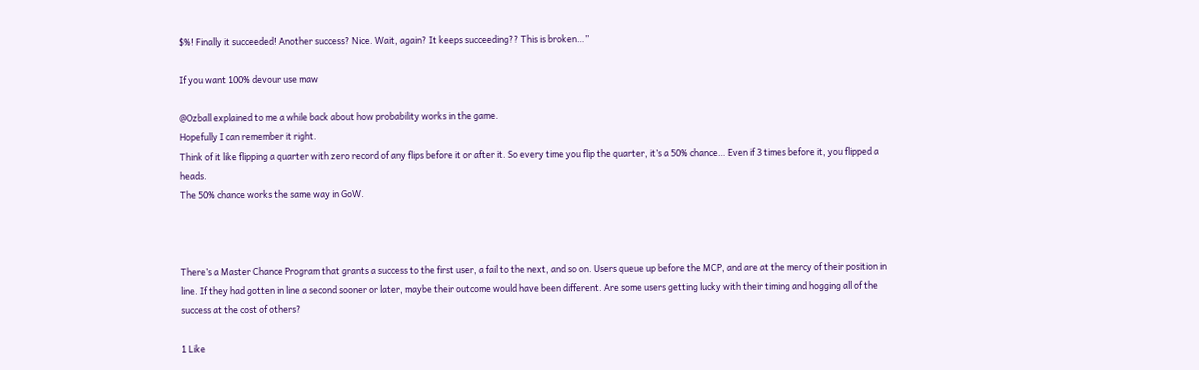$%! Finally it succeeded! Another success? Nice. Wait, again? It keeps succeeding?? This is broken…”

If you want 100% devour use maw

@Ozball explained to me a while back about how probability works in the game.
Hopefully I can remember it right.
Think of it like flipping a quarter with zero record of any flips before it or after it. So every time you flip the quarter, it’s a 50% chance… Even if 3 times before it, you flipped a heads.
The 50% chance works the same way in GoW.



There’s a Master Chance Program that grants a success to the first user, a fail to the next, and so on. Users queue up before the MCP, and are at the mercy of their position in line. If they had gotten in line a second sooner or later, maybe their outcome would have been different. Are some users getting lucky with their timing and hogging all of the success at the cost of others?

1 Like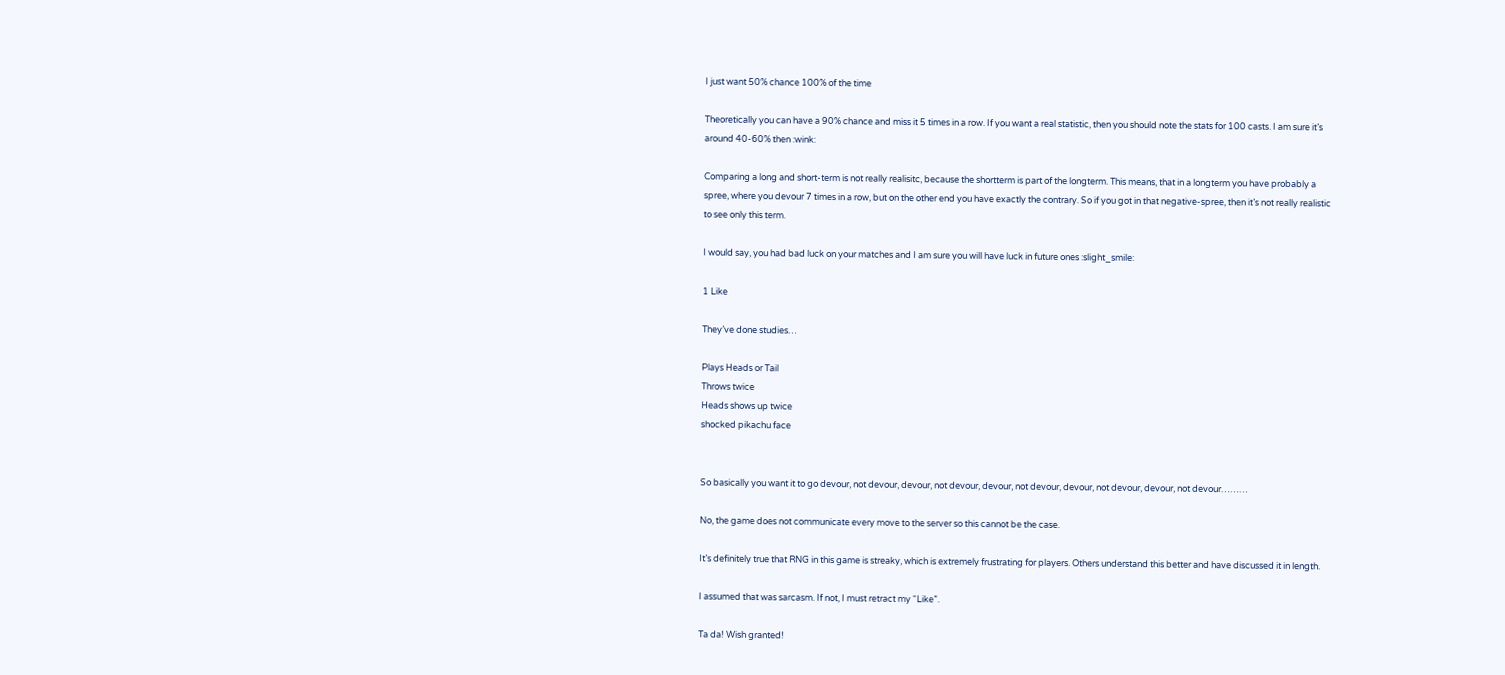I just want 50% chance 100% of the time

Theoretically you can have a 90% chance and miss it 5 times in a row. If you want a real statistic, then you should note the stats for 100 casts. I am sure it’s around 40-60% then :wink:

Comparing a long and short-term is not really realisitc, because the shortterm is part of the longterm. This means, that in a longterm you have probably a spree, where you devour 7 times in a row, but on the other end you have exactly the contrary. So if you got in that negative-spree, then it’s not really realistic to see only this term.

I would say, you had bad luck on your matches and I am sure you will have luck in future ones :slight_smile:

1 Like

They’ve done studies…

Plays Heads or Tail
Throws twice
Heads shows up twice
shocked pikachu face


So basically you want it to go devour, not devour, devour, not devour, devour, not devour, devour, not devour, devour, not devour………

No, the game does not communicate every move to the server so this cannot be the case.

It’s definitely true that RNG in this game is streaky, which is extremely frustrating for players. Others understand this better and have discussed it in length.

I assumed that was sarcasm. If not, I must retract my “Like”.

Ta da! Wish granted!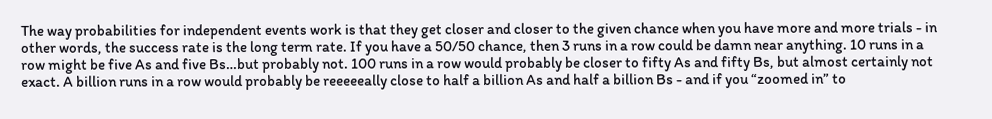The way probabilities for independent events work is that they get closer and closer to the given chance when you have more and more trials - in other words, the success rate is the long term rate. If you have a 50/50 chance, then 3 runs in a row could be damn near anything. 10 runs in a row might be five As and five Bs…but probably not. 100 runs in a row would probably be closer to fifty As and fifty Bs, but almost certainly not exact. A billion runs in a row would probably be reeeeeally close to half a billion As and half a billion Bs - and if you “zoomed in” to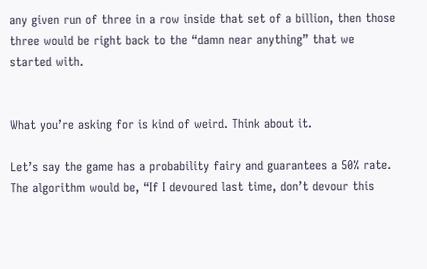any given run of three in a row inside that set of a billion, then those three would be right back to the “damn near anything” that we started with.


What you’re asking for is kind of weird. Think about it.

Let’s say the game has a probability fairy and guarantees a 50% rate. The algorithm would be, “If I devoured last time, don’t devour this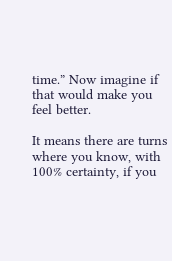time.” Now imagine if that would make you feel better.

It means there are turns where you know, with 100% certainty, if you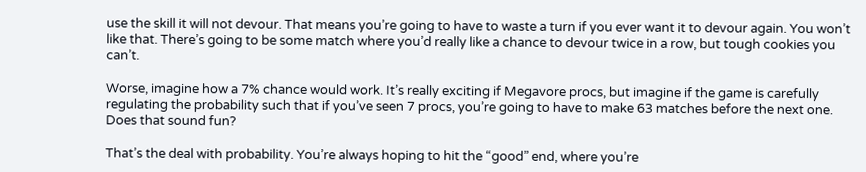use the skill it will not devour. That means you’re going to have to waste a turn if you ever want it to devour again. You won’t like that. There’s going to be some match where you’d really like a chance to devour twice in a row, but tough cookies you can’t.

Worse, imagine how a 7% chance would work. It’s really exciting if Megavore procs, but imagine if the game is carefully regulating the probability such that if you’ve seen 7 procs, you’re going to have to make 63 matches before the next one. Does that sound fun?

That’s the deal with probability. You’re always hoping to hit the “good” end, where you’re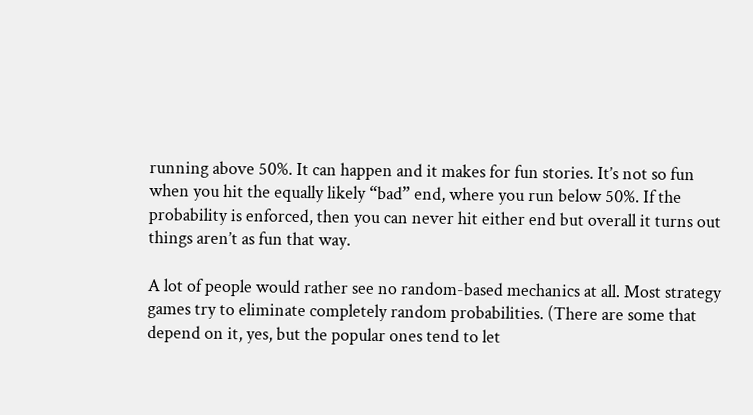running above 50%. It can happen and it makes for fun stories. It’s not so fun when you hit the equally likely “bad” end, where you run below 50%. If the probability is enforced, then you can never hit either end but overall it turns out things aren’t as fun that way.

A lot of people would rather see no random-based mechanics at all. Most strategy games try to eliminate completely random probabilities. (There are some that depend on it, yes, but the popular ones tend to let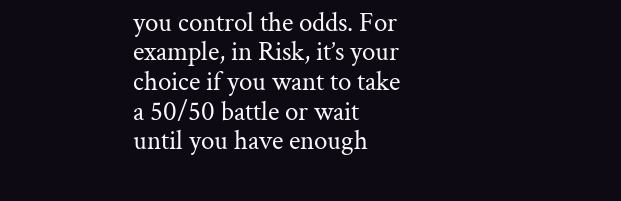you control the odds. For example, in Risk, it’s your choice if you want to take a 50/50 battle or wait until you have enough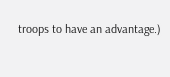troops to have an advantage.)